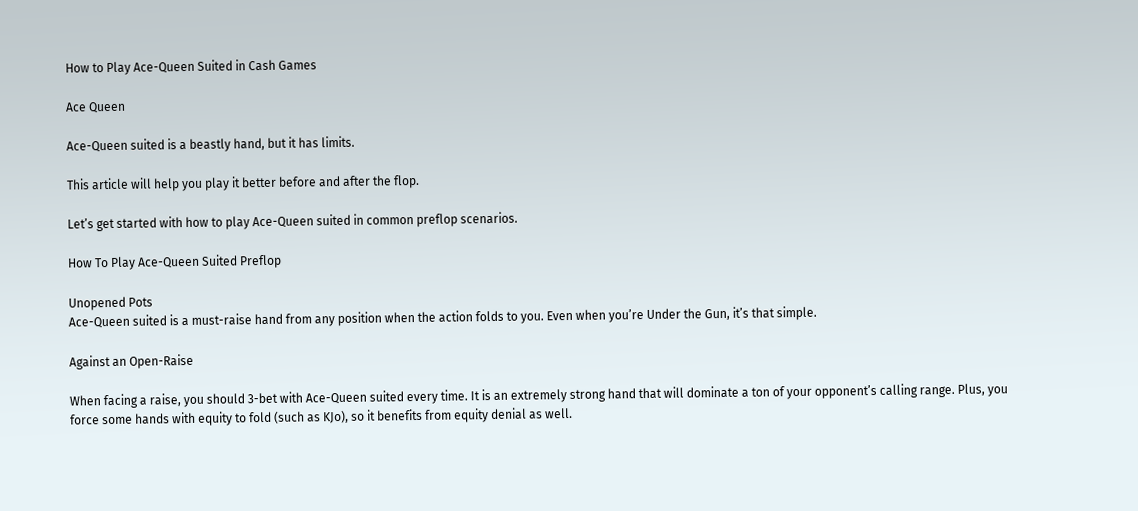How to Play Ace-Queen Suited in Cash Games

Ace Queen

Ace-Queen suited is a beastly hand, but it has limits.

This article will help you play it better before and after the flop.

Let’s get started with how to play Ace-Queen suited in common preflop scenarios.

How To Play Ace-Queen Suited Preflop

Unopened Pots
Ace-Queen suited is a must-raise hand from any position when the action folds to you. Even when you’re Under the Gun, it’s that simple.

Against an Open-Raise

When facing a raise, you should 3-bet with Ace-Queen suited every time. It is an extremely strong hand that will dominate a ton of your opponent’s calling range. Plus, you force some hands with equity to fold (such as KJo), so it benefits from equity denial as well.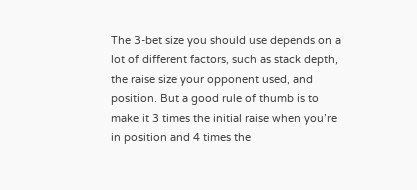The 3-bet size you should use depends on a lot of different factors, such as stack depth, the raise size your opponent used, and position. But a good rule of thumb is to make it 3 times the initial raise when you’re in position and 4 times the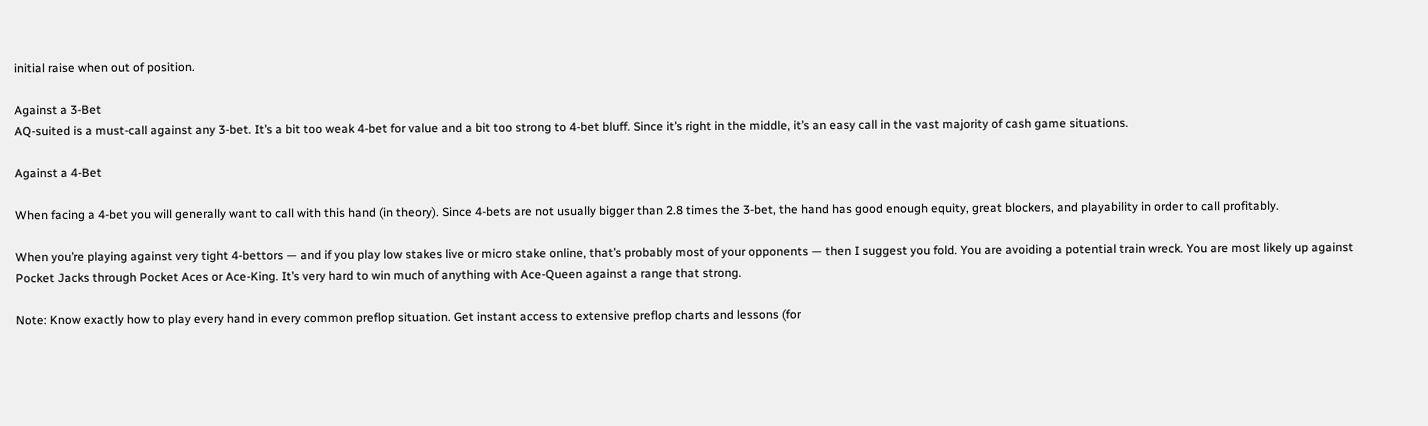initial raise when out of position.

Against a 3-Bet
AQ-suited is a must-call against any 3-bet. It’s a bit too weak 4-bet for value and a bit too strong to 4-bet bluff. Since it’s right in the middle, it’s an easy call in the vast majority of cash game situations.

Against a 4-Bet

When facing a 4-bet you will generally want to call with this hand (in theory). Since 4-bets are not usually bigger than 2.8 times the 3-bet, the hand has good enough equity, great blockers, and playability in order to call profitably.

When you’re playing against very tight 4-bettors — and if you play low stakes live or micro stake online, that’s probably most of your opponents — then I suggest you fold. You are avoiding a potential train wreck. You are most likely up against Pocket Jacks through Pocket Aces or Ace-King. It’s very hard to win much of anything with Ace-Queen against a range that strong.

Note: Know exactly how to play every hand in every common preflop situation. Get instant access to extensive preflop charts and lessons (for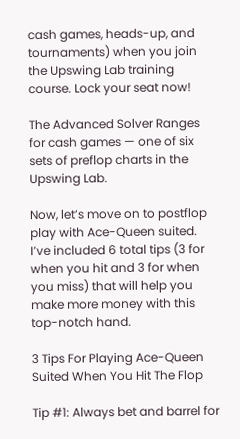cash games, heads-up, and tournaments) when you join the Upswing Lab training course. Lock your seat now!

The Advanced Solver Ranges for cash games — one of six sets of preflop charts in the Upswing Lab.

Now, let’s move on to postflop play with Ace-Queen suited. I’ve included 6 total tips (3 for when you hit and 3 for when you miss) that will help you make more money with this top-notch hand.

3 Tips For Playing Ace-Queen Suited When You Hit The Flop

Tip #1: Always bet and barrel for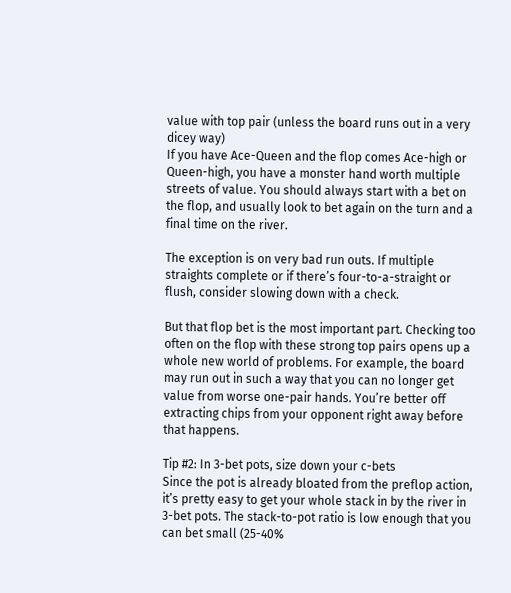value with top pair (unless the board runs out in a very dicey way)
If you have Ace-Queen and the flop comes Ace-high or Queen-high, you have a monster hand worth multiple streets of value. You should always start with a bet on the flop, and usually look to bet again on the turn and a final time on the river.

The exception is on very bad run outs. If multiple straights complete or if there’s four-to-a-straight or flush, consider slowing down with a check.

But that flop bet is the most important part. Checking too often on the flop with these strong top pairs opens up a whole new world of problems. For example, the board may run out in such a way that you can no longer get value from worse one-pair hands. You’re better off extracting chips from your opponent right away before that happens.

Tip #2: In 3-bet pots, size down your c-bets
Since the pot is already bloated from the preflop action, it’s pretty easy to get your whole stack in by the river in 3-bet pots. The stack-to-pot ratio is low enough that you can bet small (25-40%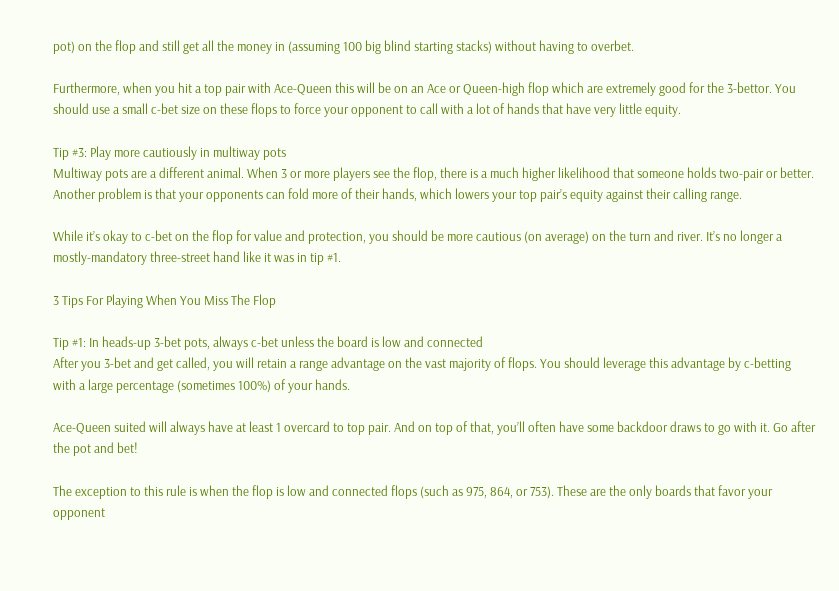pot) on the flop and still get all the money in (assuming 100 big blind starting stacks) without having to overbet.

Furthermore, when you hit a top pair with Ace-Queen this will be on an Ace or Queen-high flop which are extremely good for the 3-bettor. You should use a small c-bet size on these flops to force your opponent to call with a lot of hands that have very little equity.

Tip #3: Play more cautiously in multiway pots
Multiway pots are a different animal. When 3 or more players see the flop, there is a much higher likelihood that someone holds two-pair or better. Another problem is that your opponents can fold more of their hands, which lowers your top pair’s equity against their calling range.

While it’s okay to c-bet on the flop for value and protection, you should be more cautious (on average) on the turn and river. It’s no longer a mostly-mandatory three-street hand like it was in tip #1.

3 Tips For Playing When You Miss The Flop

Tip #1: In heads-up 3-bet pots, always c-bet unless the board is low and connected
After you 3-bet and get called, you will retain a range advantage on the vast majority of flops. You should leverage this advantage by c-betting with a large percentage (sometimes 100%) of your hands.

Ace-Queen suited will always have at least 1 overcard to top pair. And on top of that, you’ll often have some backdoor draws to go with it. Go after the pot and bet!

The exception to this rule is when the flop is low and connected flops (such as 975, 864, or 753). These are the only boards that favor your opponent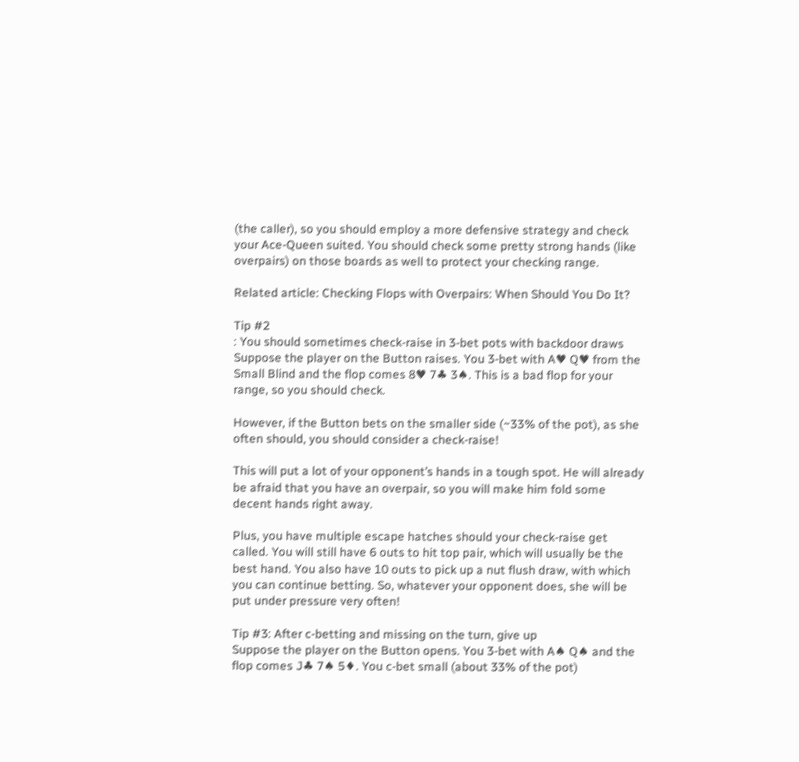(the caller), so you should employ a more defensive strategy and check your Ace-Queen suited. You should check some pretty strong hands (like overpairs) on those boards as well to protect your checking range.

Related article: Checking Flops with Overpairs: When Should You Do It?

Tip #2
: You should sometimes check-raise in 3-bet pots with backdoor draws
Suppose the player on the Button raises. You 3-bet with A♥ Q♥ from the Small Blind and the flop comes 8♥ 7♣ 3♠. This is a bad flop for your range, so you should check.

However, if the Button bets on the smaller side (~33% of the pot), as she often should, you should consider a check-raise!

This will put a lot of your opponent’s hands in a tough spot. He will already be afraid that you have an overpair, so you will make him fold some decent hands right away.

Plus, you have multiple escape hatches should your check-raise get called. You will still have 6 outs to hit top pair, which will usually be the best hand. You also have 10 outs to pick up a nut flush draw, with which you can continue betting. So, whatever your opponent does, she will be put under pressure very often!

Tip #3: After c-betting and missing on the turn, give up
Suppose the player on the Button opens. You 3-bet with A♠ Q♠ and the flop comes J♣ 7♠ 5♦. You c-bet small (about 33% of the pot)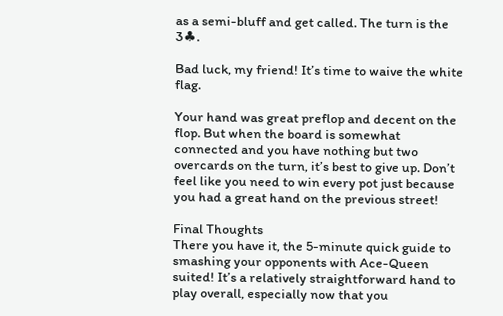as a semi-bluff and get called. The turn is the 3♣.

Bad luck, my friend! It’s time to waive the white flag.

Your hand was great preflop and decent on the flop. But when the board is somewhat connected and you have nothing but two overcards on the turn, it’s best to give up. Don’t feel like you need to win every pot just because you had a great hand on the previous street!

Final Thoughts
There you have it, the 5-minute quick guide to smashing your opponents with Ace-Queen suited! It’s a relatively straightforward hand to play overall, especially now that you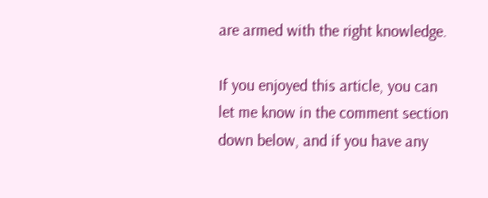are armed with the right knowledge.

If you enjoyed this article, you can let me know in the comment section down below, and if you have any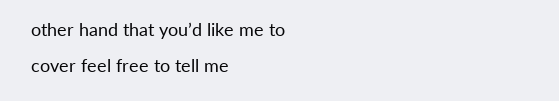other hand that you’d like me to cover feel free to tell me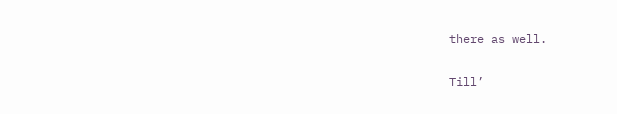there as well.

Till’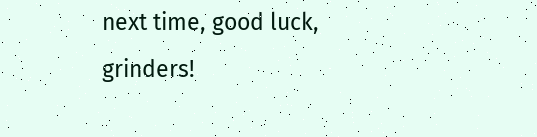next time, good luck, grinders!